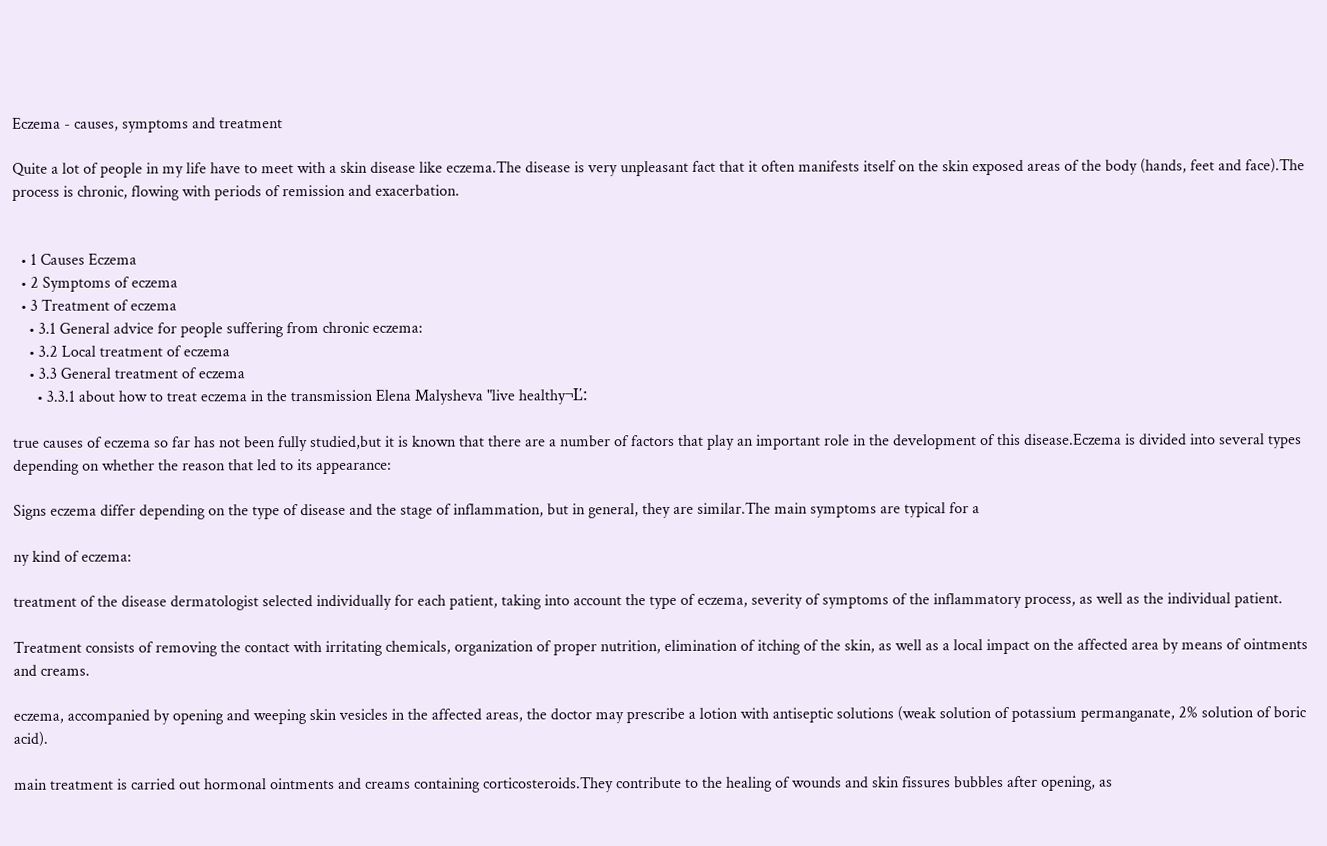Eczema - causes, symptoms and treatment

Quite a lot of people in my life have to meet with a skin disease like eczema.The disease is very unpleasant fact that it often manifests itself on the skin exposed areas of the body (hands, feet and face).The process is chronic, flowing with periods of remission and exacerbation.


  • 1 Causes Eczema
  • 2 Symptoms of eczema
  • 3 Treatment of eczema
    • 3.1 General advice for people suffering from chronic eczema:
    • 3.2 Local treatment of eczema
    • 3.3 General treatment of eczema
      • 3.3.1 about how to treat eczema in the transmission Elena Malysheva "live healthy¬Ľ:

true causes of eczema so far has not been fully studied,but it is known that there are a number of factors that play an important role in the development of this disease.Eczema is divided into several types depending on whether the reason that led to its appearance:

Signs eczema differ depending on the type of disease and the stage of inflammation, but in general, they are similar.The main symptoms are typical for a

ny kind of eczema:

treatment of the disease dermatologist selected individually for each patient, taking into account the type of eczema, severity of symptoms of the inflammatory process, as well as the individual patient.

Treatment consists of removing the contact with irritating chemicals, organization of proper nutrition, elimination of itching of the skin, as well as a local impact on the affected area by means of ointments and creams.

eczema, accompanied by opening and weeping skin vesicles in the affected areas, the doctor may prescribe a lotion with antiseptic solutions (weak solution of potassium permanganate, 2% solution of boric acid).

main treatment is carried out hormonal ointments and creams containing corticosteroids.They contribute to the healing of wounds and skin fissures bubbles after opening, as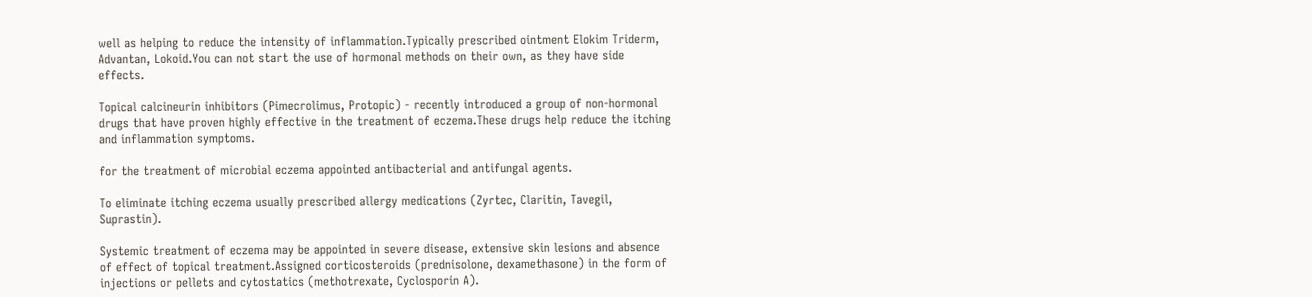well as helping to reduce the intensity of inflammation.Typically prescribed ointment Elokim Triderm, Advantan, Lokoid.You can not start the use of hormonal methods on their own, as they have side effects.

Topical calcineurin inhibitors (Pimecrolimus, Protopic) - recently introduced a group of non-hormonal drugs that have proven highly effective in the treatment of eczema.These drugs help reduce the itching and inflammation symptoms.

for the treatment of microbial eczema appointed antibacterial and antifungal agents.

To eliminate itching eczema usually prescribed allergy medications (Zyrtec, Claritin, Tavegil, Suprastin).

Systemic treatment of eczema may be appointed in severe disease, extensive skin lesions and absence of effect of topical treatment.Assigned corticosteroids (prednisolone, dexamethasone) in the form of injections or pellets and cytostatics (methotrexate, Cyclosporin A).